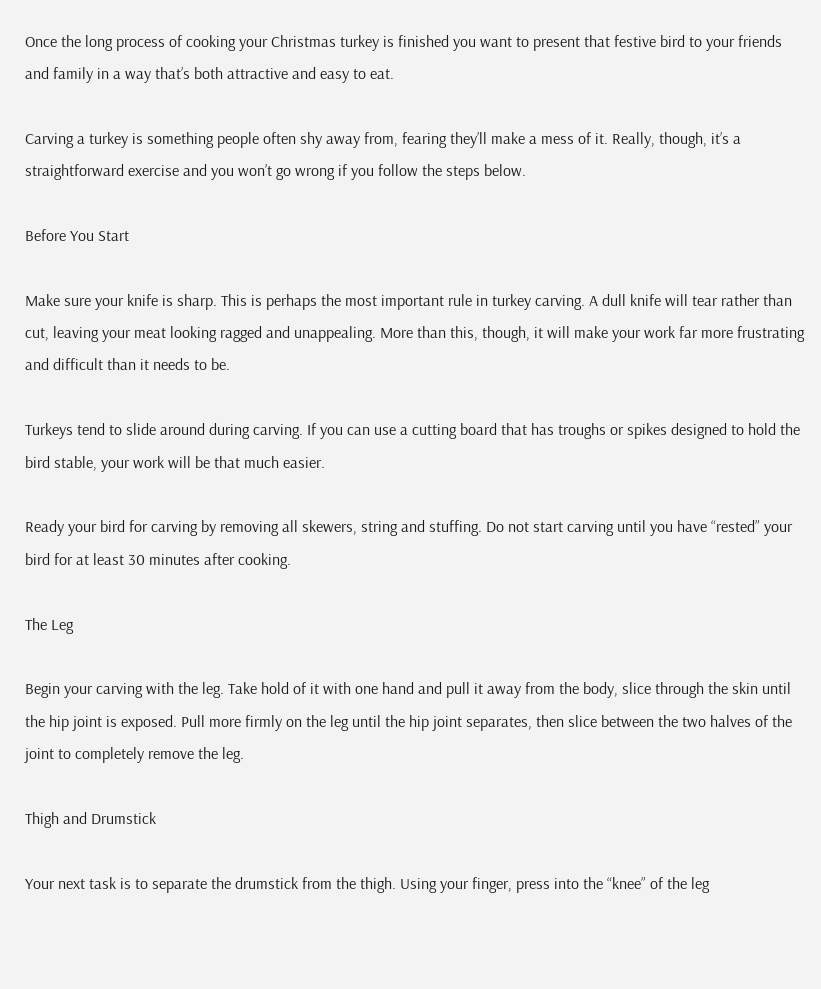Once the long process of cooking your Christmas turkey is finished you want to present that festive bird to your friends and family in a way that’s both attractive and easy to eat.

Carving a turkey is something people often shy away from, fearing they’ll make a mess of it. Really, though, it’s a straightforward exercise and you won’t go wrong if you follow the steps below.

Before You Start

Make sure your knife is sharp. This is perhaps the most important rule in turkey carving. A dull knife will tear rather than cut, leaving your meat looking ragged and unappealing. More than this, though, it will make your work far more frustrating and difficult than it needs to be.

Turkeys tend to slide around during carving. If you can use a cutting board that has troughs or spikes designed to hold the bird stable, your work will be that much easier.

Ready your bird for carving by removing all skewers, string and stuffing. Do not start carving until you have “rested” your bird for at least 30 minutes after cooking.

The Leg

Begin your carving with the leg. Take hold of it with one hand and pull it away from the body, slice through the skin until the hip joint is exposed. Pull more firmly on the leg until the hip joint separates, then slice between the two halves of the joint to completely remove the leg.

Thigh and Drumstick

Your next task is to separate the drumstick from the thigh. Using your finger, press into the “knee” of the leg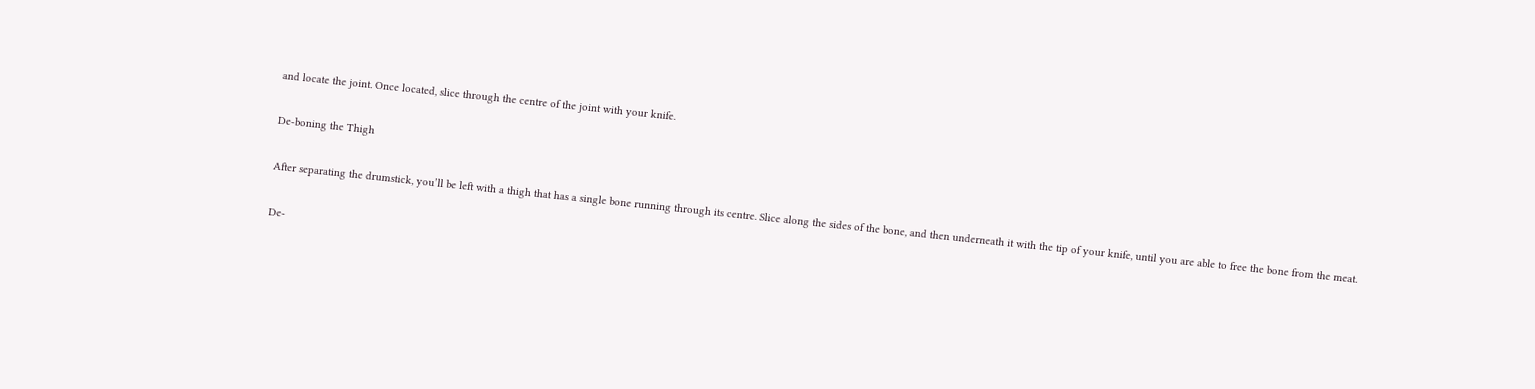and locate the joint. Once located, slice through the centre of the joint with your knife.

De-boning the Thigh

After separating the drumstick, you’ll be left with a thigh that has a single bone running through its centre. Slice along the sides of the bone, and then underneath it with the tip of your knife, until you are able to free the bone from the meat.

De-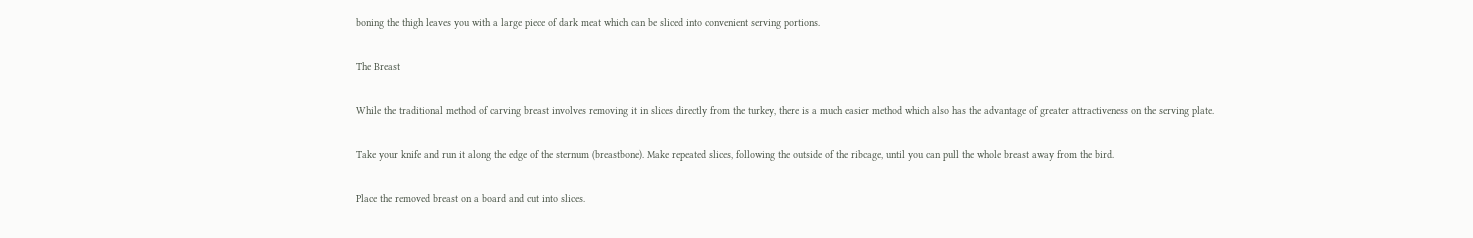boning the thigh leaves you with a large piece of dark meat which can be sliced into convenient serving portions.

The Breast

While the traditional method of carving breast involves removing it in slices directly from the turkey, there is a much easier method which also has the advantage of greater attractiveness on the serving plate.

Take your knife and run it along the edge of the sternum (breastbone). Make repeated slices, following the outside of the ribcage, until you can pull the whole breast away from the bird.

Place the removed breast on a board and cut into slices.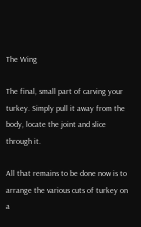The Wing

The final, small part of carving your turkey. Simply pull it away from the body, locate the joint and slice through it.

All that remains to be done now is to arrange the various cuts of turkey on a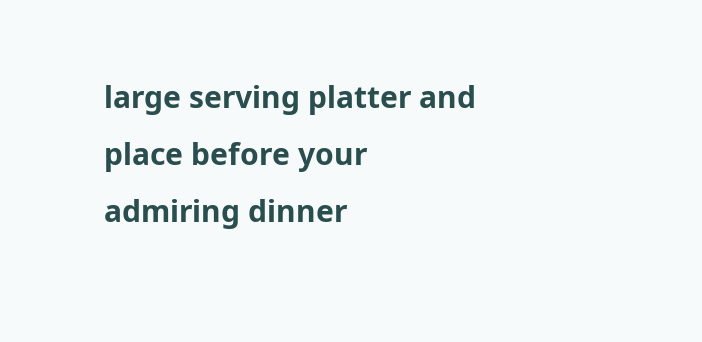large serving platter and place before your admiring dinner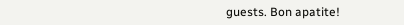guests. Bon apatite!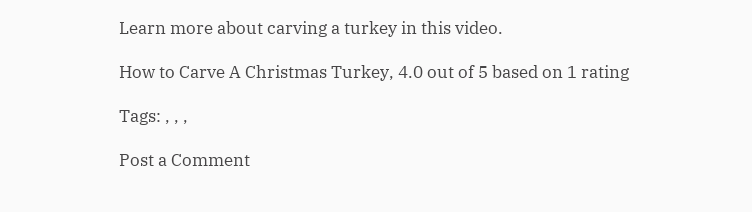Learn more about carving a turkey in this video.

How to Carve A Christmas Turkey, 4.0 out of 5 based on 1 rating

Tags: , , ,

Post a Comment